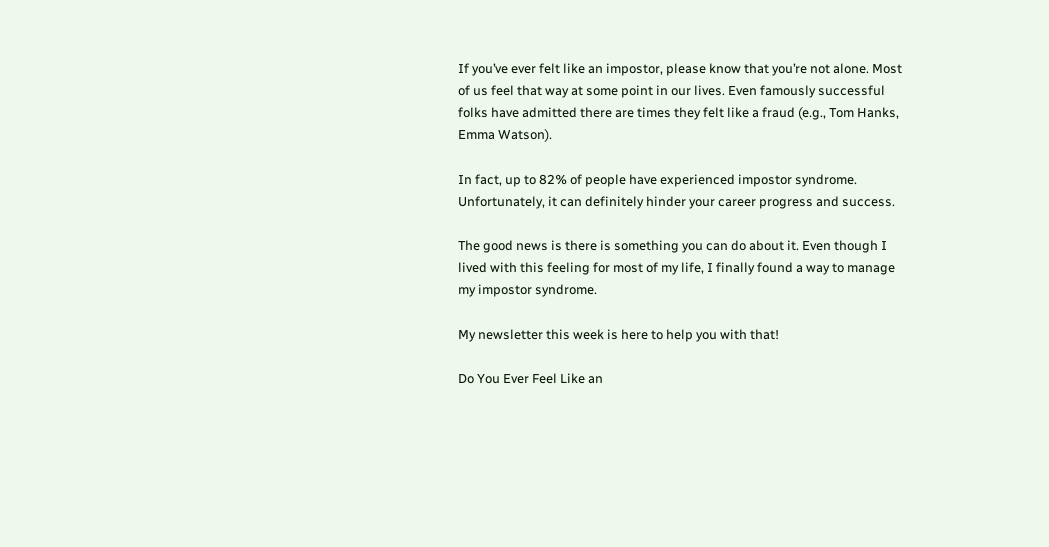If you’ve ever felt like an impostor, please know that you’re not alone. Most of us feel that way at some point in our lives. Even famously successful folks have admitted there are times they felt like a fraud (e.g., Tom Hanks, Emma Watson).

In fact, up to 82% of people have experienced impostor syndrome. Unfortunately, it can definitely hinder your career progress and success.

The good news is there is something you can do about it. Even though I lived with this feeling for most of my life, I finally found a way to manage my impostor syndrome.

My newsletter this week is here to help you with that!

Do You Ever Feel Like an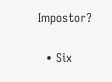Impostor?

  • Six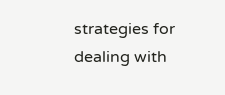strategies for dealing with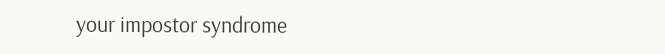your impostor syndrome